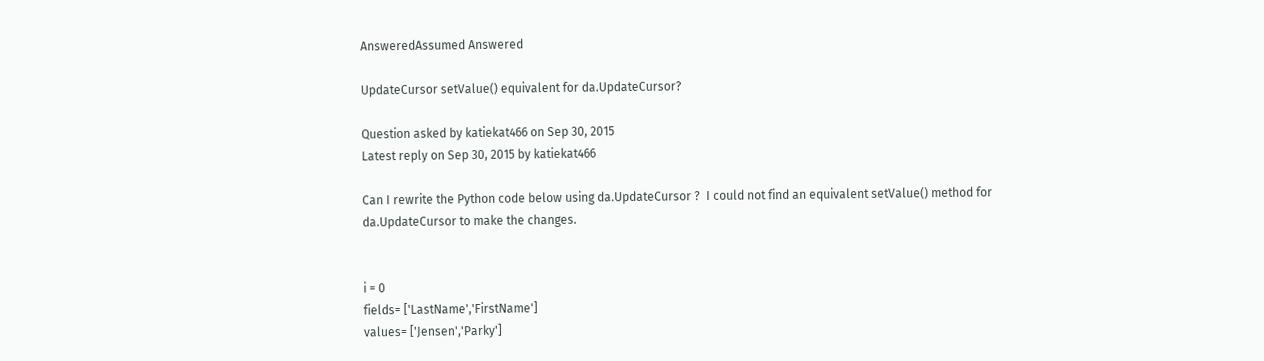AnsweredAssumed Answered

UpdateCursor setValue() equivalent for da.UpdateCursor?

Question asked by katiekat466 on Sep 30, 2015
Latest reply on Sep 30, 2015 by katiekat466

Can I rewrite the Python code below using da.UpdateCursor ?  I could not find an equivalent setValue() method for da.UpdateCursor to make the changes.


i = 0
fields= ['LastName','FirstName']
values= ['Jensen','Parky']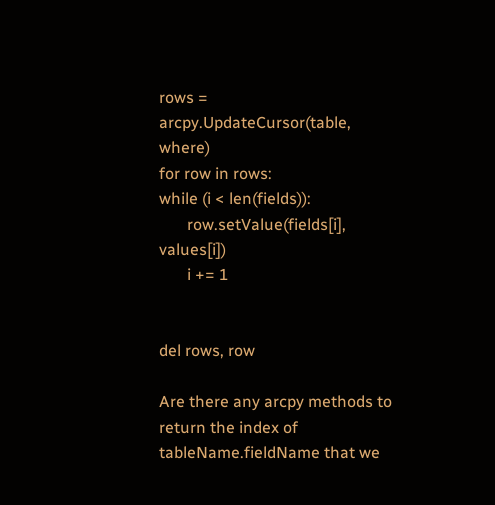rows = arcpy.UpdateCursor(table, where)
for row in rows:
while (i < len(fields)):
       row.setValue(fields[i], values[i])
       i += 1


del rows, row

Are there any arcpy methods to return the index of tableName.fieldName that we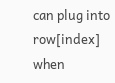can plug into row[index] when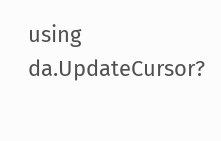using da.UpdateCursor?